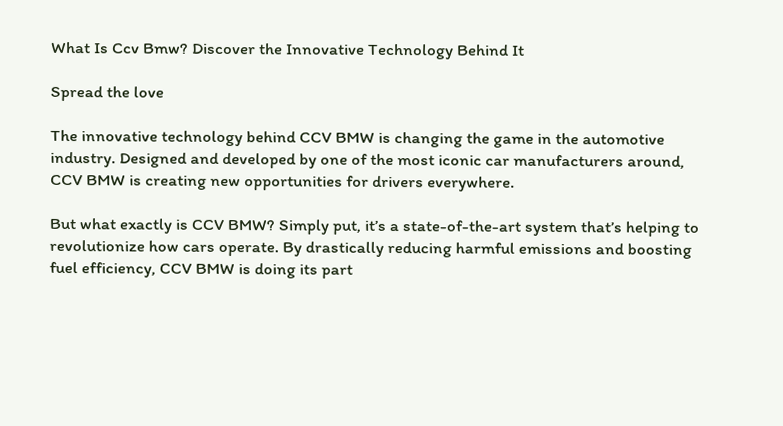What Is Ccv Bmw? Discover the Innovative Technology Behind It

Spread the love

The innovative technology behind CCV BMW is changing the game in the automotive industry. Designed and developed by one of the most iconic car manufacturers around, CCV BMW is creating new opportunities for drivers everywhere.

But what exactly is CCV BMW? Simply put, it’s a state-of-the-art system that’s helping to revolutionize how cars operate. By drastically reducing harmful emissions and boosting fuel efficiency, CCV BMW is doing its part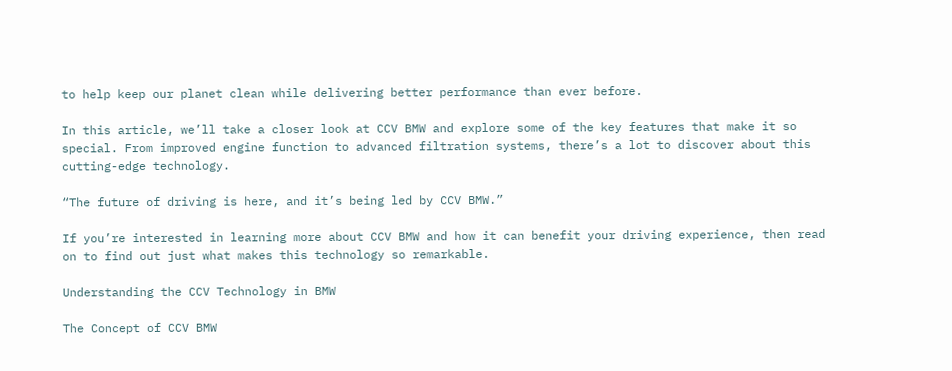to help keep our planet clean while delivering better performance than ever before.

In this article, we’ll take a closer look at CCV BMW and explore some of the key features that make it so special. From improved engine function to advanced filtration systems, there’s a lot to discover about this cutting-edge technology.

“The future of driving is here, and it’s being led by CCV BMW.”

If you’re interested in learning more about CCV BMW and how it can benefit your driving experience, then read on to find out just what makes this technology so remarkable.

Understanding the CCV Technology in BMW

The Concept of CCV BMW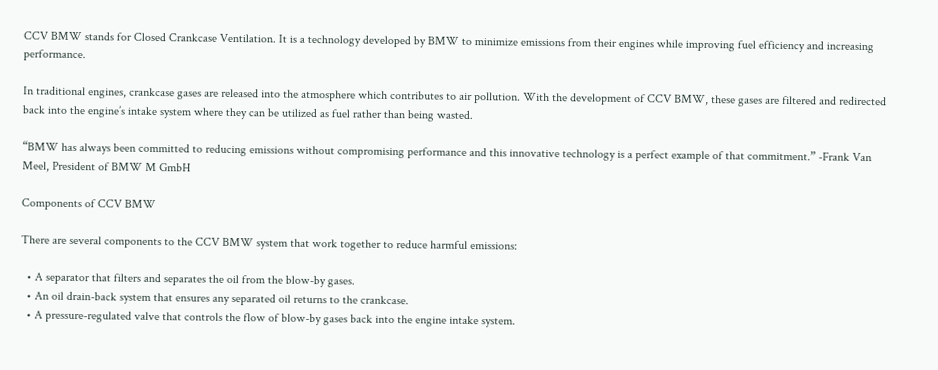CCV BMW stands for Closed Crankcase Ventilation. It is a technology developed by BMW to minimize emissions from their engines while improving fuel efficiency and increasing performance.

In traditional engines, crankcase gases are released into the atmosphere which contributes to air pollution. With the development of CCV BMW, these gases are filtered and redirected back into the engine’s intake system where they can be utilized as fuel rather than being wasted.

“BMW has always been committed to reducing emissions without compromising performance and this innovative technology is a perfect example of that commitment.” -Frank Van Meel, President of BMW M GmbH

Components of CCV BMW

There are several components to the CCV BMW system that work together to reduce harmful emissions:

  • A separator that filters and separates the oil from the blow-by gases.
  • An oil drain-back system that ensures any separated oil returns to the crankcase.
  • A pressure-regulated valve that controls the flow of blow-by gases back into the engine intake system.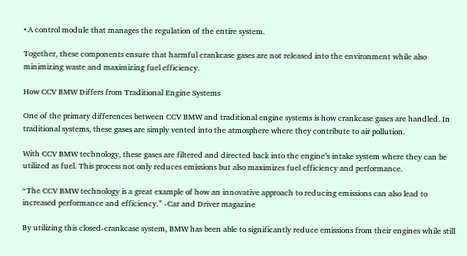• A control module that manages the regulation of the entire system.

Together, these components ensure that harmful crankcase gases are not released into the environment while also minimizing waste and maximizing fuel efficiency.

How CCV BMW Differs from Traditional Engine Systems

One of the primary differences between CCV BMW and traditional engine systems is how crankcase gases are handled. In traditional systems, these gases are simply vented into the atmosphere where they contribute to air pollution.

With CCV BMW technology, these gases are filtered and directed back into the engine’s intake system where they can be utilized as fuel. This process not only reduces emissions but also maximizes fuel efficiency and performance.

“The CCV BMW technology is a great example of how an innovative approach to reducing emissions can also lead to increased performance and efficiency.” -Car and Driver magazine

By utilizing this closed-crankcase system, BMW has been able to significantly reduce emissions from their engines while still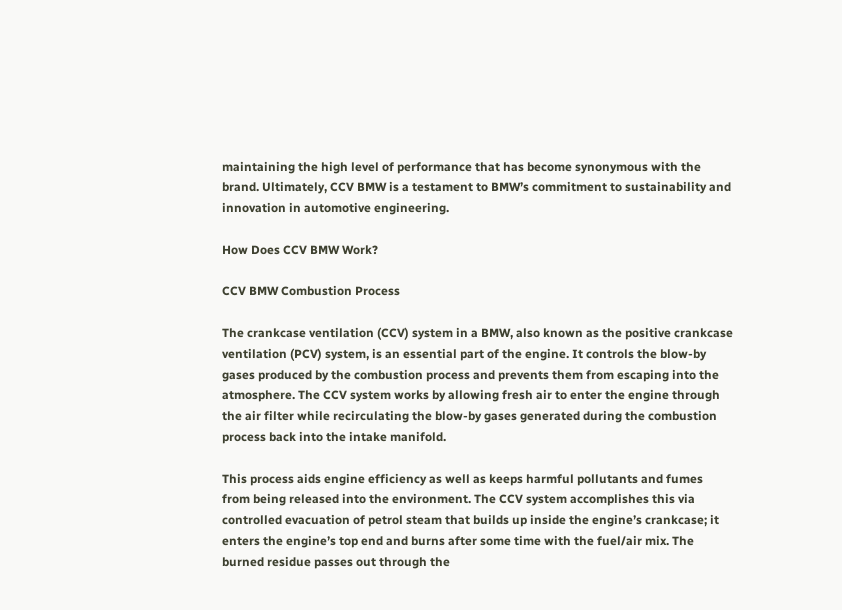maintaining the high level of performance that has become synonymous with the brand. Ultimately, CCV BMW is a testament to BMW’s commitment to sustainability and innovation in automotive engineering.

How Does CCV BMW Work?

CCV BMW Combustion Process

The crankcase ventilation (CCV) system in a BMW, also known as the positive crankcase ventilation (PCV) system, is an essential part of the engine. It controls the blow-by gases produced by the combustion process and prevents them from escaping into the atmosphere. The CCV system works by allowing fresh air to enter the engine through the air filter while recirculating the blow-by gases generated during the combustion process back into the intake manifold.

This process aids engine efficiency as well as keeps harmful pollutants and fumes from being released into the environment. The CCV system accomplishes this via controlled evacuation of petrol steam that builds up inside the engine’s crankcase; it enters the engine’s top end and burns after some time with the fuel/air mix. The burned residue passes out through the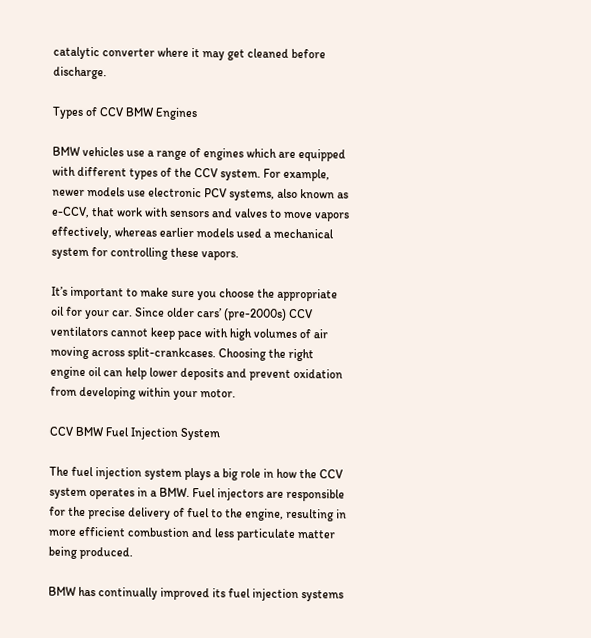catalytic converter where it may get cleaned before discharge.

Types of CCV BMW Engines

BMW vehicles use a range of engines which are equipped with different types of the CCV system. For example, newer models use electronic PCV systems, also known as e-CCV, that work with sensors and valves to move vapors effectively, whereas earlier models used a mechanical system for controlling these vapors.

It’s important to make sure you choose the appropriate oil for your car. Since older cars’ (pre-2000s) CCV ventilators cannot keep pace with high volumes of air moving across split-crankcases. Choosing the right engine oil can help lower deposits and prevent oxidation from developing within your motor.

CCV BMW Fuel Injection System

The fuel injection system plays a big role in how the CCV system operates in a BMW. Fuel injectors are responsible for the precise delivery of fuel to the engine, resulting in more efficient combustion and less particulate matter being produced.

BMW has continually improved its fuel injection systems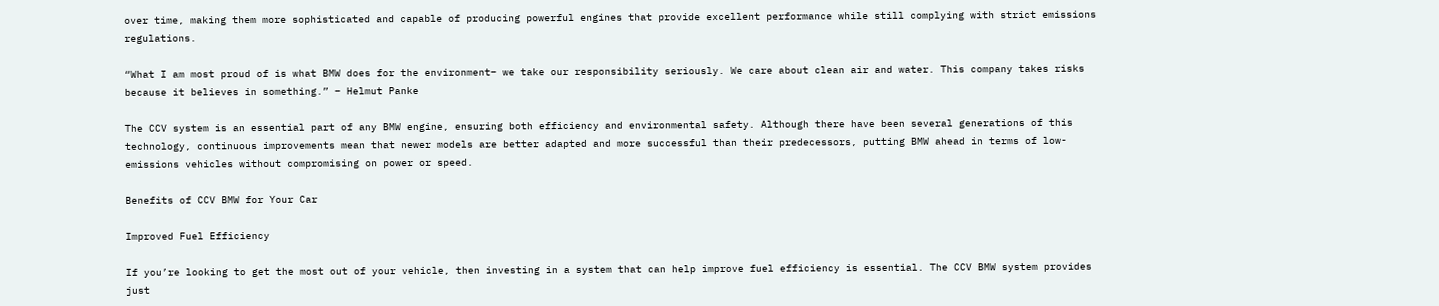over time, making them more sophisticated and capable of producing powerful engines that provide excellent performance while still complying with strict emissions regulations.

“What I am most proud of is what BMW does for the environment– we take our responsibility seriously. We care about clean air and water. This company takes risks because it believes in something.” – Helmut Panke

The CCV system is an essential part of any BMW engine, ensuring both efficiency and environmental safety. Although there have been several generations of this technology, continuous improvements mean that newer models are better adapted and more successful than their predecessors, putting BMW ahead in terms of low-emissions vehicles without compromising on power or speed.

Benefits of CCV BMW for Your Car

Improved Fuel Efficiency

If you’re looking to get the most out of your vehicle, then investing in a system that can help improve fuel efficiency is essential. The CCV BMW system provides just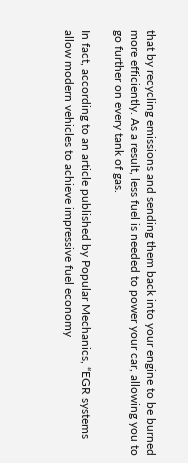that by recycling emissions and sending them back into your engine to be burned more efficiently. As a result, less fuel is needed to power your car, allowing you to go further on every tank of gas.

In fact, according to an article published by Popular Mechanics, “EGR systems allow modern vehicles to achieve impressive fuel economy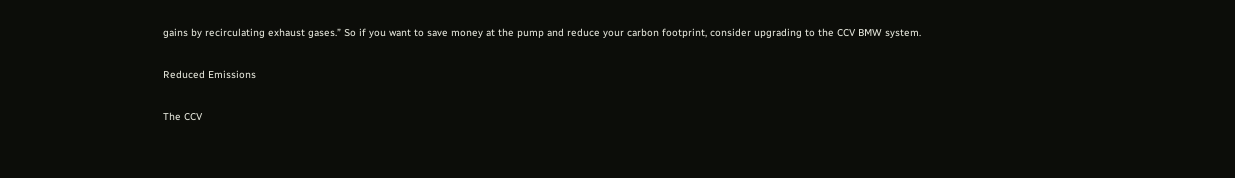gains by recirculating exhaust gases.” So if you want to save money at the pump and reduce your carbon footprint, consider upgrading to the CCV BMW system.

Reduced Emissions

The CCV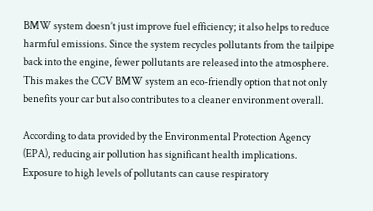BMW system doesn’t just improve fuel efficiency; it also helps to reduce harmful emissions. Since the system recycles pollutants from the tailpipe back into the engine, fewer pollutants are released into the atmosphere. This makes the CCV BMW system an eco-friendly option that not only benefits your car but also contributes to a cleaner environment overall.

According to data provided by the Environmental Protection Agency (EPA), reducing air pollution has significant health implications. Exposure to high levels of pollutants can cause respiratory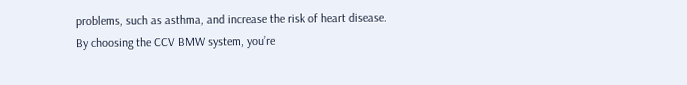problems, such as asthma, and increase the risk of heart disease. By choosing the CCV BMW system, you’re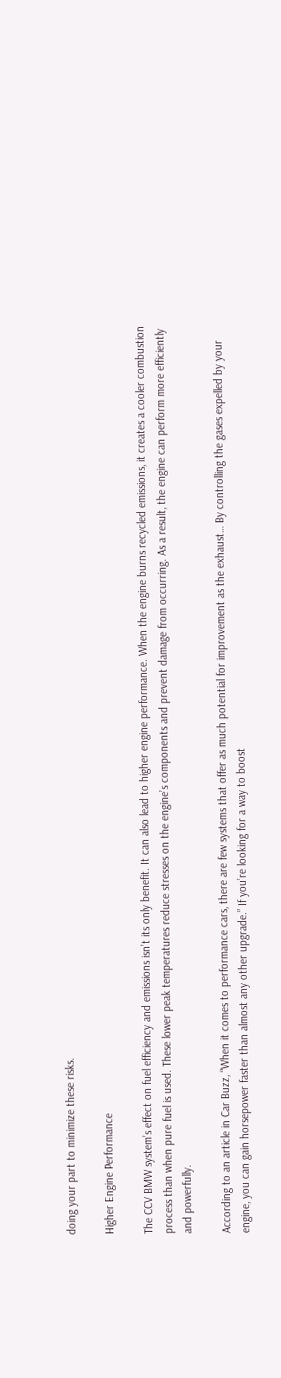doing your part to minimize these risks.

Higher Engine Performance

The CCV BMW system’s effect on fuel efficiency and emissions isn’t its only benefit. It can also lead to higher engine performance. When the engine burns recycled emissions, it creates a cooler combustion process than when pure fuel is used. These lower peak temperatures reduce stresses on the engine’s components and prevent damage from occurring. As a result, the engine can perform more efficiently and powerfully.

According to an article in Car Buzz, “When it comes to performance cars, there are few systems that offer as much potential for improvement as the exhaust… By controlling the gases expelled by your engine, you can gain horsepower faster than almost any other upgrade.” If you’re looking for a way to boost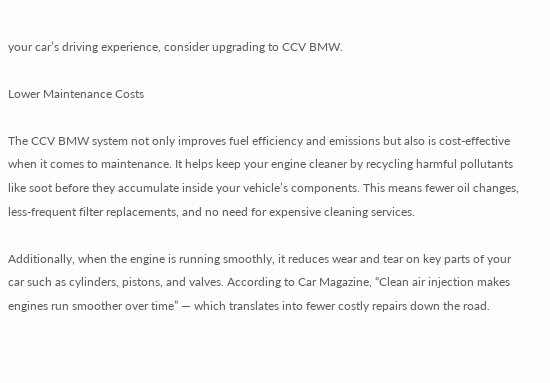your car’s driving experience, consider upgrading to CCV BMW.

Lower Maintenance Costs

The CCV BMW system not only improves fuel efficiency and emissions but also is cost-effective when it comes to maintenance. It helps keep your engine cleaner by recycling harmful pollutants like soot before they accumulate inside your vehicle’s components. This means fewer oil changes, less-frequent filter replacements, and no need for expensive cleaning services.

Additionally, when the engine is running smoothly, it reduces wear and tear on key parts of your car such as cylinders, pistons, and valves. According to Car Magazine, “Clean air injection makes engines run smoother over time” — which translates into fewer costly repairs down the road.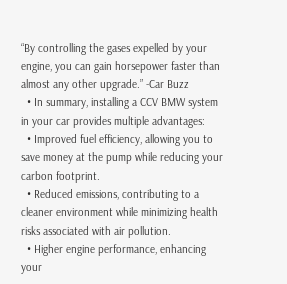“By controlling the gases expelled by your engine, you can gain horsepower faster than almost any other upgrade.” -Car Buzz
  • In summary, installing a CCV BMW system in your car provides multiple advantages:
  • Improved fuel efficiency, allowing you to save money at the pump while reducing your carbon footprint.
  • Reduced emissions, contributing to a cleaner environment while minimizing health risks associated with air pollution.
  • Higher engine performance, enhancing your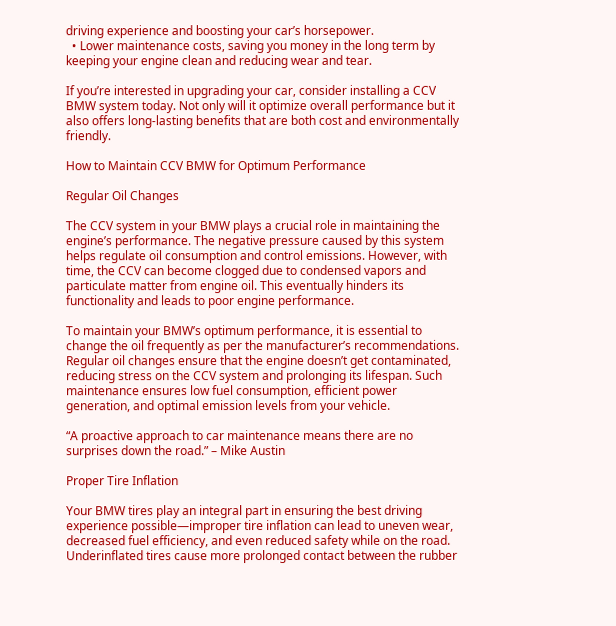driving experience and boosting your car’s horsepower.
  • Lower maintenance costs, saving you money in the long term by keeping your engine clean and reducing wear and tear.

If you’re interested in upgrading your car, consider installing a CCV BMW system today. Not only will it optimize overall performance but it also offers long-lasting benefits that are both cost and environmentally friendly.

How to Maintain CCV BMW for Optimum Performance

Regular Oil Changes

The CCV system in your BMW plays a crucial role in maintaining the engine’s performance. The negative pressure caused by this system helps regulate oil consumption and control emissions. However, with time, the CCV can become clogged due to condensed vapors and particulate matter from engine oil. This eventually hinders its functionality and leads to poor engine performance.

To maintain your BMW’s optimum performance, it is essential to change the oil frequently as per the manufacturer’s recommendations. Regular oil changes ensure that the engine doesn’t get contaminated, reducing stress on the CCV system and prolonging its lifespan. Such maintenance ensures low fuel consumption, efficient power generation, and optimal emission levels from your vehicle.

“A proactive approach to car maintenance means there are no surprises down the road.” – Mike Austin

Proper Tire Inflation

Your BMW tires play an integral part in ensuring the best driving experience possible—improper tire inflation can lead to uneven wear, decreased fuel efficiency, and even reduced safety while on the road. Underinflated tires cause more prolonged contact between the rubber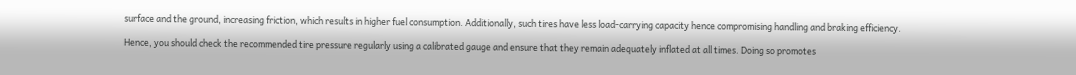surface and the ground, increasing friction, which results in higher fuel consumption. Additionally, such tires have less load-carrying capacity hence compromising handling and braking efficiency.

Hence, you should check the recommended tire pressure regularly using a calibrated gauge and ensure that they remain adequately inflated at all times. Doing so promotes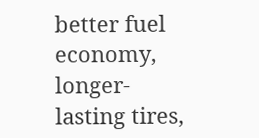better fuel economy, longer-lasting tires,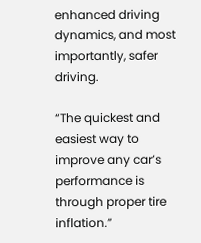enhanced driving dynamics, and most importantly, safer driving.

“The quickest and easiest way to improve any car’s performance is through proper tire inflation.”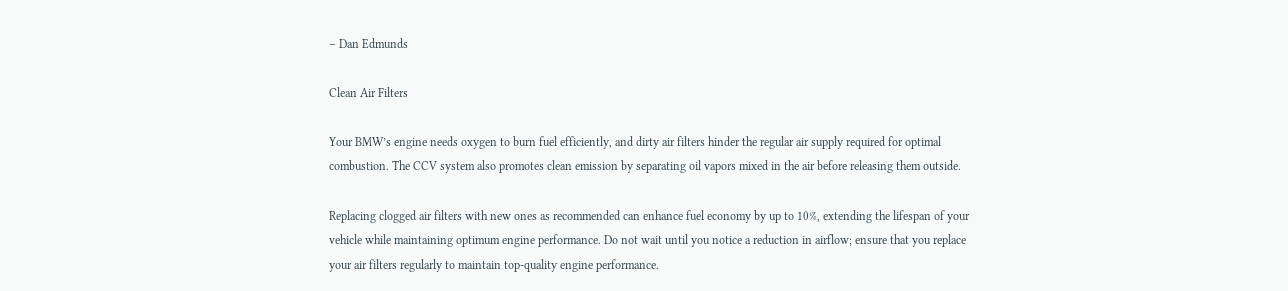– Dan Edmunds

Clean Air Filters

Your BMW’s engine needs oxygen to burn fuel efficiently, and dirty air filters hinder the regular air supply required for optimal combustion. The CCV system also promotes clean emission by separating oil vapors mixed in the air before releasing them outside.

Replacing clogged air filters with new ones as recommended can enhance fuel economy by up to 10%, extending the lifespan of your vehicle while maintaining optimum engine performance. Do not wait until you notice a reduction in airflow; ensure that you replace your air filters regularly to maintain top-quality engine performance.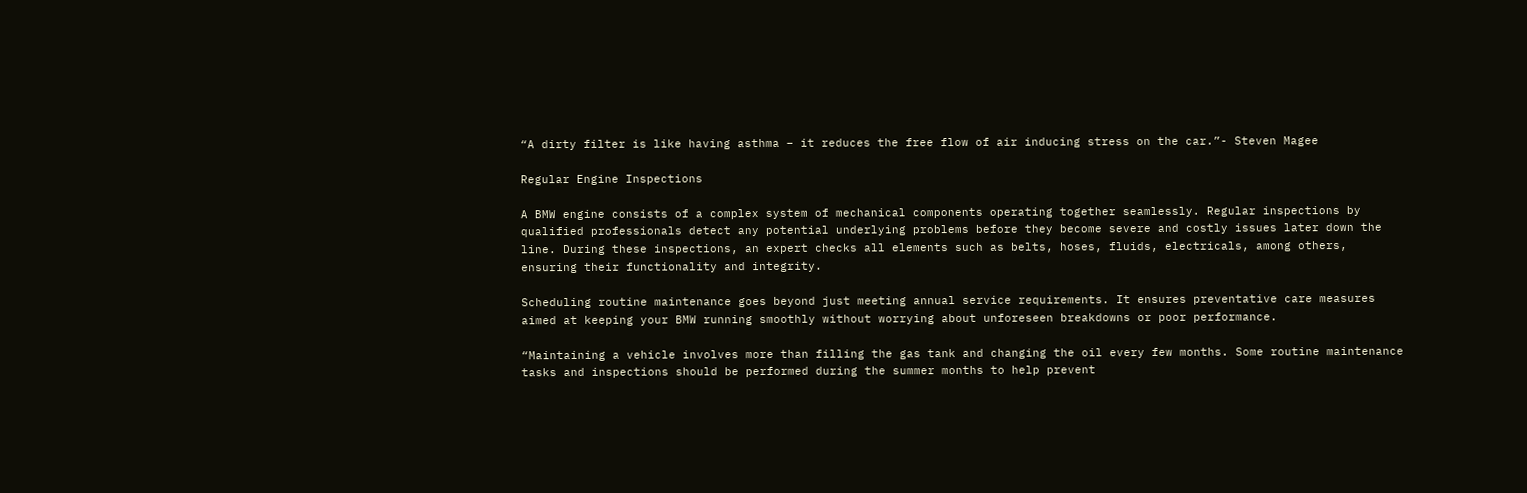“A dirty filter is like having asthma – it reduces the free flow of air inducing stress on the car.”- Steven Magee

Regular Engine Inspections

A BMW engine consists of a complex system of mechanical components operating together seamlessly. Regular inspections by qualified professionals detect any potential underlying problems before they become severe and costly issues later down the line. During these inspections, an expert checks all elements such as belts, hoses, fluids, electricals, among others, ensuring their functionality and integrity.

Scheduling routine maintenance goes beyond just meeting annual service requirements. It ensures preventative care measures aimed at keeping your BMW running smoothly without worrying about unforeseen breakdowns or poor performance.

“Maintaining a vehicle involves more than filling the gas tank and changing the oil every few months. Some routine maintenance tasks and inspections should be performed during the summer months to help prevent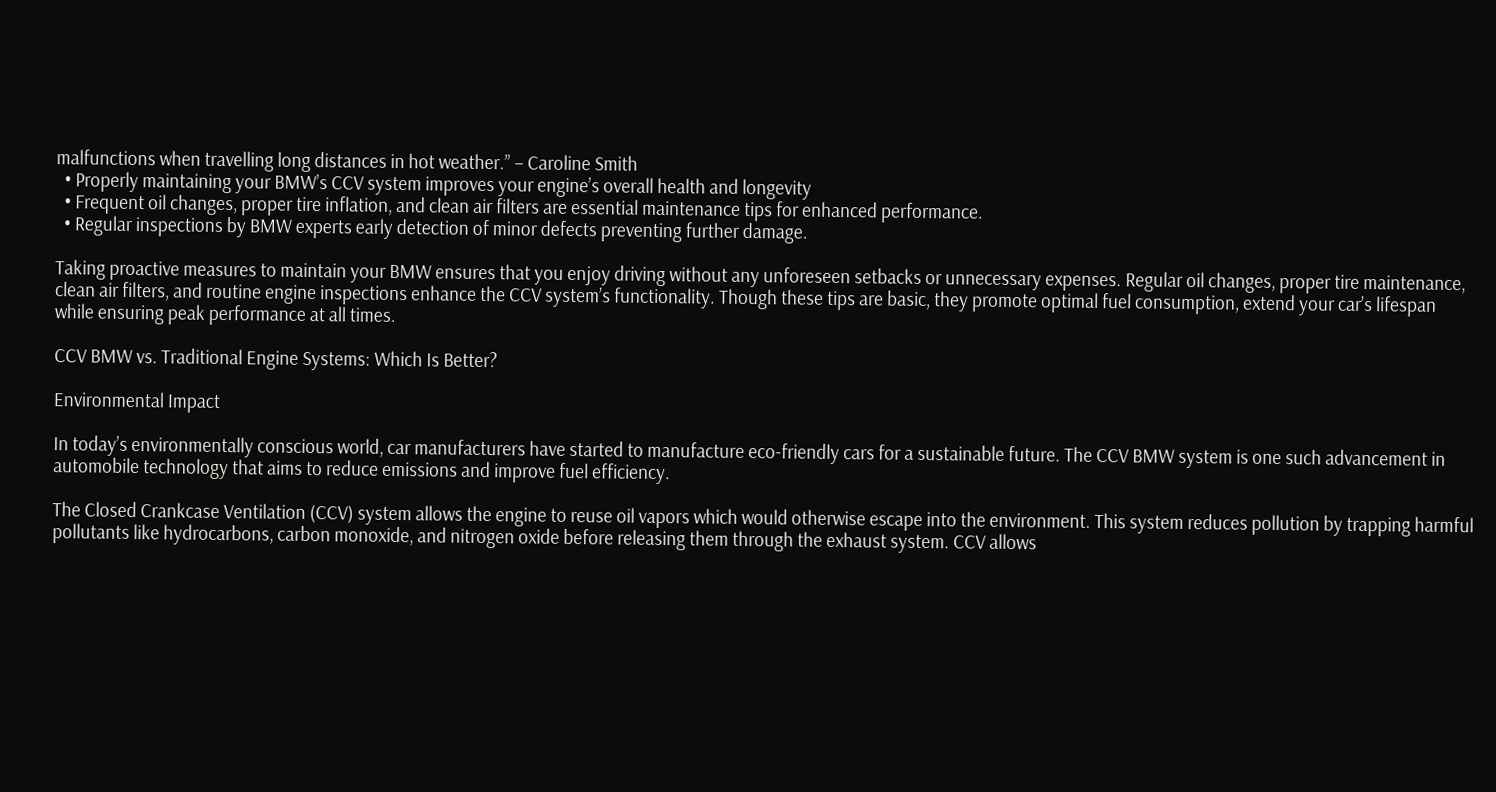malfunctions when travelling long distances in hot weather.” – Caroline Smith
  • Properly maintaining your BMW’s CCV system improves your engine’s overall health and longevity
  • Frequent oil changes, proper tire inflation, and clean air filters are essential maintenance tips for enhanced performance.
  • Regular inspections by BMW experts early detection of minor defects preventing further damage.

Taking proactive measures to maintain your BMW ensures that you enjoy driving without any unforeseen setbacks or unnecessary expenses. Regular oil changes, proper tire maintenance, clean air filters, and routine engine inspections enhance the CCV system’s functionality. Though these tips are basic, they promote optimal fuel consumption, extend your car’s lifespan while ensuring peak performance at all times.

CCV BMW vs. Traditional Engine Systems: Which Is Better?

Environmental Impact

In today’s environmentally conscious world, car manufacturers have started to manufacture eco-friendly cars for a sustainable future. The CCV BMW system is one such advancement in automobile technology that aims to reduce emissions and improve fuel efficiency.

The Closed Crankcase Ventilation (CCV) system allows the engine to reuse oil vapors which would otherwise escape into the environment. This system reduces pollution by trapping harmful pollutants like hydrocarbons, carbon monoxide, and nitrogen oxide before releasing them through the exhaust system. CCV allows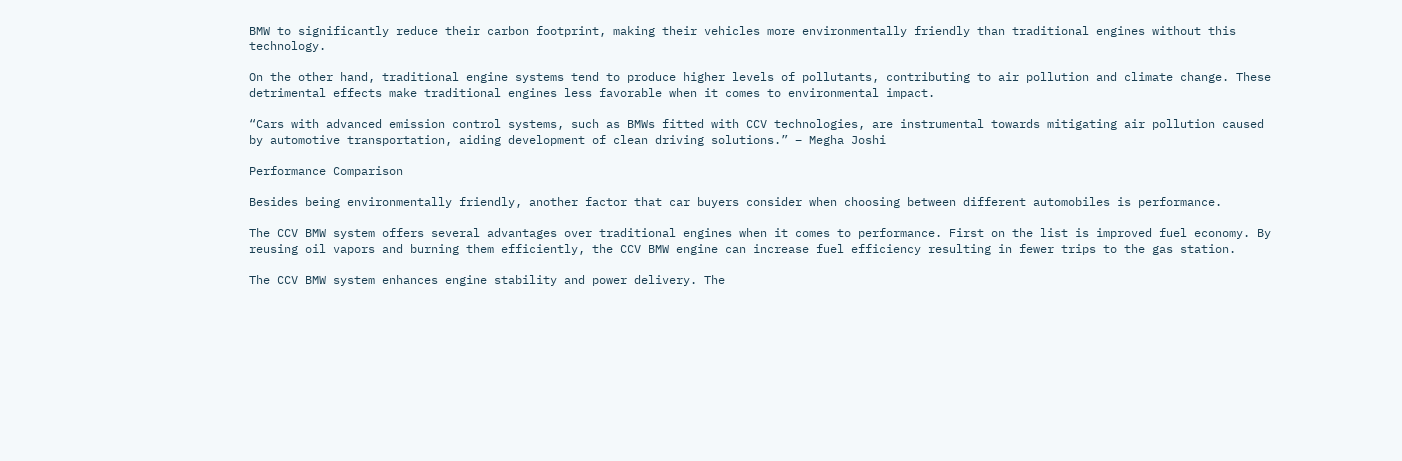BMW to significantly reduce their carbon footprint, making their vehicles more environmentally friendly than traditional engines without this technology.

On the other hand, traditional engine systems tend to produce higher levels of pollutants, contributing to air pollution and climate change. These detrimental effects make traditional engines less favorable when it comes to environmental impact.

“Cars with advanced emission control systems, such as BMWs fitted with CCV technologies, are instrumental towards mitigating air pollution caused by automotive transportation, aiding development of clean driving solutions.” – Megha Joshi

Performance Comparison

Besides being environmentally friendly, another factor that car buyers consider when choosing between different automobiles is performance.

The CCV BMW system offers several advantages over traditional engines when it comes to performance. First on the list is improved fuel economy. By reusing oil vapors and burning them efficiently, the CCV BMW engine can increase fuel efficiency resulting in fewer trips to the gas station.

The CCV BMW system enhances engine stability and power delivery. The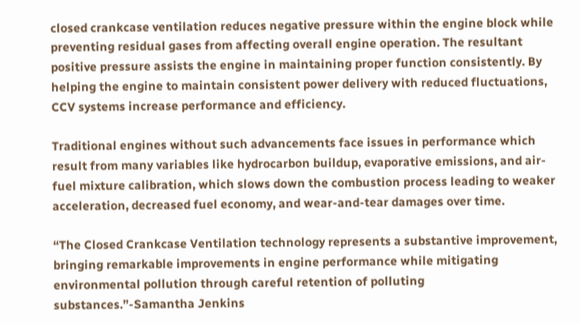closed crankcase ventilation reduces negative pressure within the engine block while preventing residual gases from affecting overall engine operation. The resultant positive pressure assists the engine in maintaining proper function consistently. By helping the engine to maintain consistent power delivery with reduced fluctuations, CCV systems increase performance and efficiency.

Traditional engines without such advancements face issues in performance which result from many variables like hydrocarbon buildup, evaporative emissions, and air-fuel mixture calibration, which slows down the combustion process leading to weaker acceleration, decreased fuel economy, and wear-and-tear damages over time.

“The Closed Crankcase Ventilation technology represents a substantive improvement, bringing remarkable improvements in engine performance while mitigating environmental pollution through careful retention of polluting substances.”-Samantha Jenkins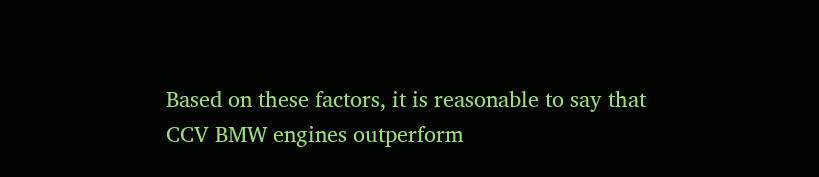Based on these factors, it is reasonable to say that CCV BMW engines outperform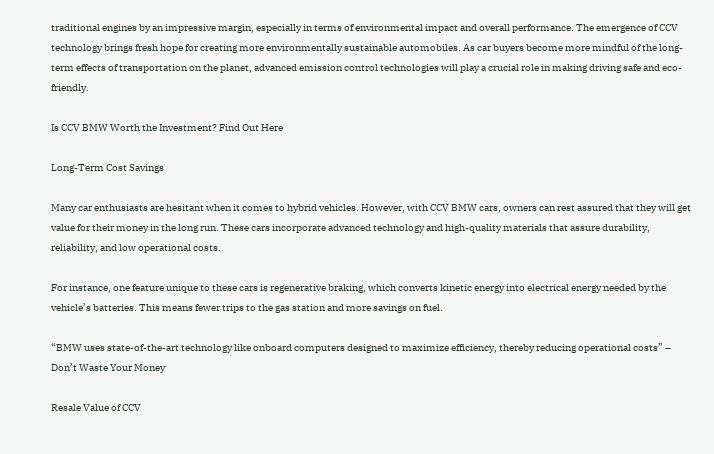traditional engines by an impressive margin, especially in terms of environmental impact and overall performance. The emergence of CCV technology brings fresh hope for creating more environmentally sustainable automobiles. As car buyers become more mindful of the long-term effects of transportation on the planet, advanced emission control technologies will play a crucial role in making driving safe and eco-friendly.

Is CCV BMW Worth the Investment? Find Out Here

Long-Term Cost Savings

Many car enthusiasts are hesitant when it comes to hybrid vehicles. However, with CCV BMW cars, owners can rest assured that they will get value for their money in the long run. These cars incorporate advanced technology and high-quality materials that assure durability, reliability, and low operational costs.

For instance, one feature unique to these cars is regenerative braking, which converts kinetic energy into electrical energy needed by the vehicle’s batteries. This means fewer trips to the gas station and more savings on fuel.

“BMW uses state-of-the-art technology like onboard computers designed to maximize efficiency, thereby reducing operational costs” – Don’t Waste Your Money

Resale Value of CCV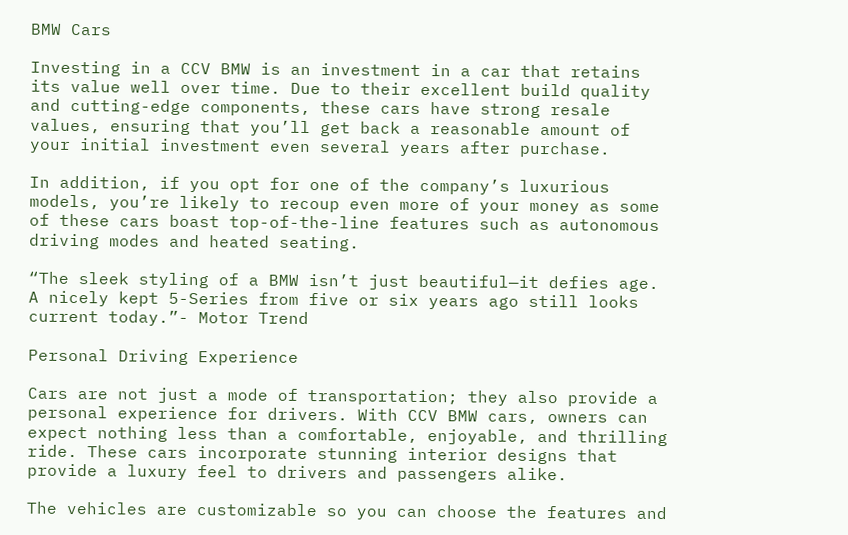BMW Cars

Investing in a CCV BMW is an investment in a car that retains its value well over time. Due to their excellent build quality and cutting-edge components, these cars have strong resale values, ensuring that you’ll get back a reasonable amount of your initial investment even several years after purchase.

In addition, if you opt for one of the company’s luxurious models, you’re likely to recoup even more of your money as some of these cars boast top-of-the-line features such as autonomous driving modes and heated seating.

“The sleek styling of a BMW isn’t just beautiful—it defies age. A nicely kept 5-Series from five or six years ago still looks current today.”- Motor Trend

Personal Driving Experience

Cars are not just a mode of transportation; they also provide a personal experience for drivers. With CCV BMW cars, owners can expect nothing less than a comfortable, enjoyable, and thrilling ride. These cars incorporate stunning interior designs that provide a luxury feel to drivers and passengers alike.

The vehicles are customizable so you can choose the features and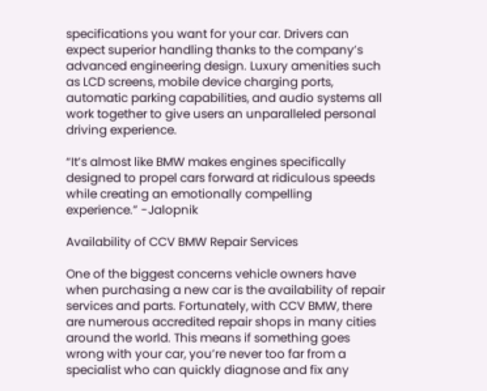specifications you want for your car. Drivers can expect superior handling thanks to the company’s advanced engineering design. Luxury amenities such as LCD screens, mobile device charging ports, automatic parking capabilities, and audio systems all work together to give users an unparalleled personal driving experience.

“It’s almost like BMW makes engines specifically designed to propel cars forward at ridiculous speeds while creating an emotionally compelling experience.” -Jalopnik

Availability of CCV BMW Repair Services

One of the biggest concerns vehicle owners have when purchasing a new car is the availability of repair services and parts. Fortunately, with CCV BMW, there are numerous accredited repair shops in many cities around the world. This means if something goes wrong with your car, you’re never too far from a specialist who can quickly diagnose and fix any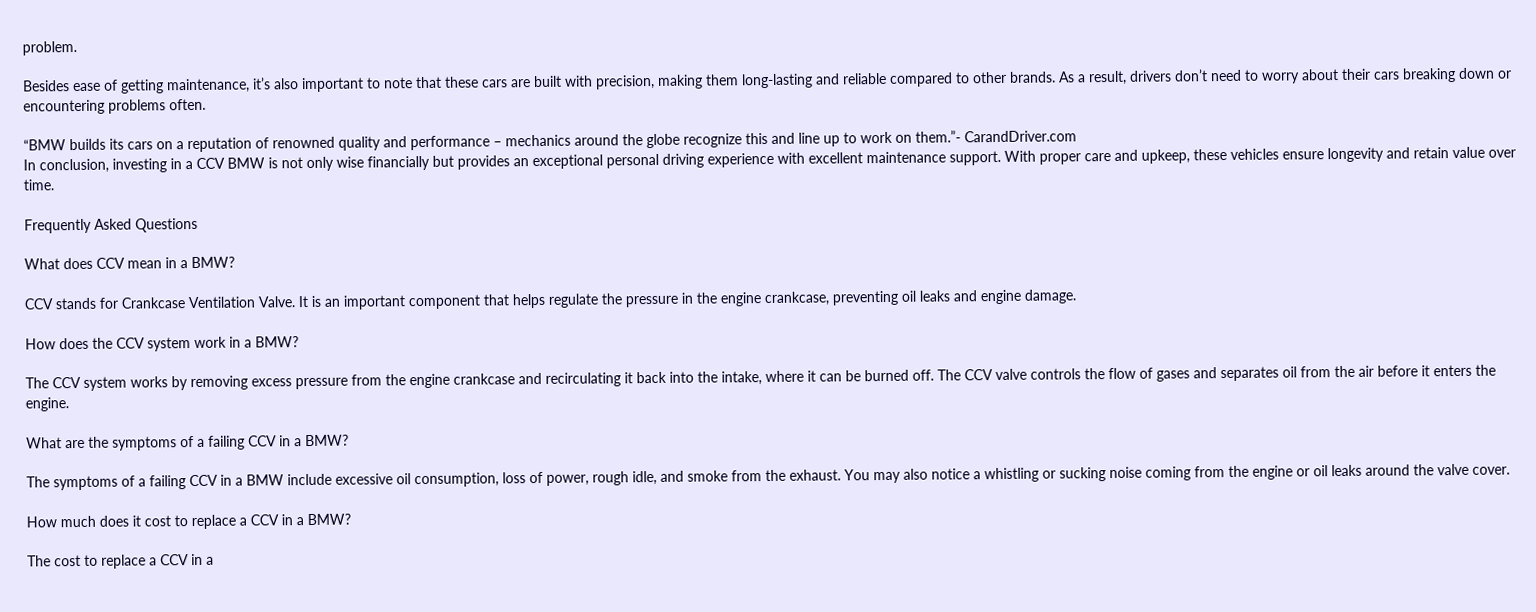problem.

Besides ease of getting maintenance, it’s also important to note that these cars are built with precision, making them long-lasting and reliable compared to other brands. As a result, drivers don’t need to worry about their cars breaking down or encountering problems often.

“BMW builds its cars on a reputation of renowned quality and performance – mechanics around the globe recognize this and line up to work on them.”- CarandDriver.com
In conclusion, investing in a CCV BMW is not only wise financially but provides an exceptional personal driving experience with excellent maintenance support. With proper care and upkeep, these vehicles ensure longevity and retain value over time.

Frequently Asked Questions

What does CCV mean in a BMW?

CCV stands for Crankcase Ventilation Valve. It is an important component that helps regulate the pressure in the engine crankcase, preventing oil leaks and engine damage.

How does the CCV system work in a BMW?

The CCV system works by removing excess pressure from the engine crankcase and recirculating it back into the intake, where it can be burned off. The CCV valve controls the flow of gases and separates oil from the air before it enters the engine.

What are the symptoms of a failing CCV in a BMW?

The symptoms of a failing CCV in a BMW include excessive oil consumption, loss of power, rough idle, and smoke from the exhaust. You may also notice a whistling or sucking noise coming from the engine or oil leaks around the valve cover.

How much does it cost to replace a CCV in a BMW?

The cost to replace a CCV in a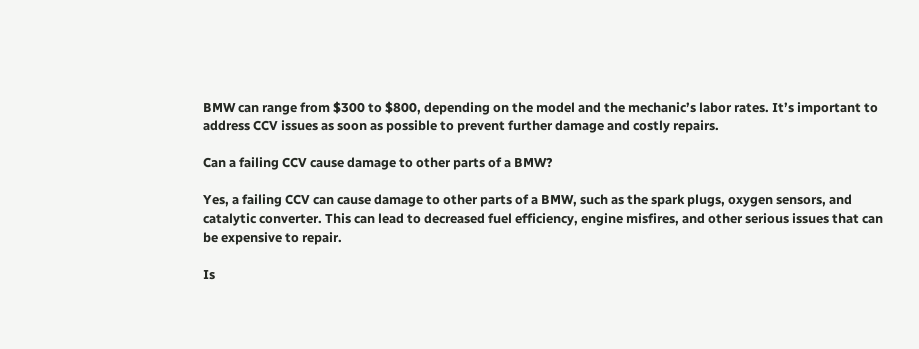BMW can range from $300 to $800, depending on the model and the mechanic’s labor rates. It’s important to address CCV issues as soon as possible to prevent further damage and costly repairs.

Can a failing CCV cause damage to other parts of a BMW?

Yes, a failing CCV can cause damage to other parts of a BMW, such as the spark plugs, oxygen sensors, and catalytic converter. This can lead to decreased fuel efficiency, engine misfires, and other serious issues that can be expensive to repair.

Is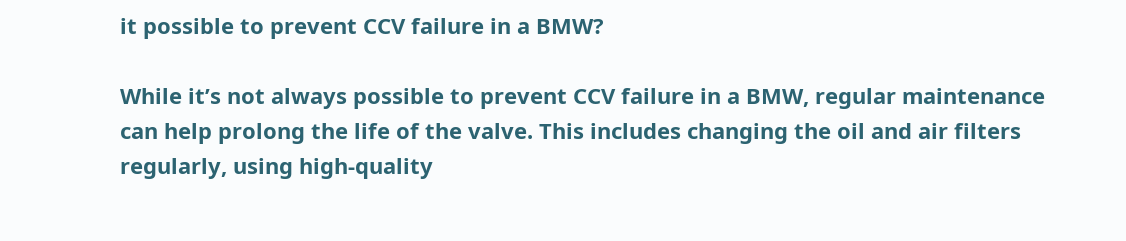it possible to prevent CCV failure in a BMW?

While it’s not always possible to prevent CCV failure in a BMW, regular maintenance can help prolong the life of the valve. This includes changing the oil and air filters regularly, using high-quality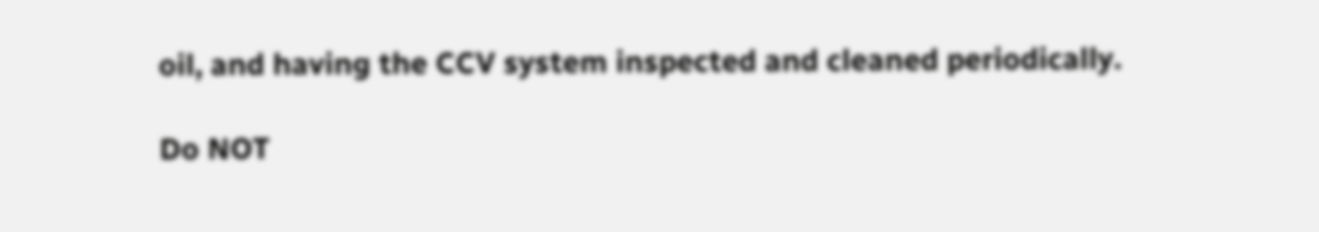oil, and having the CCV system inspected and cleaned periodically.

Do NOT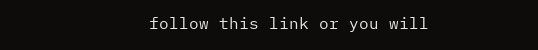follow this link or you will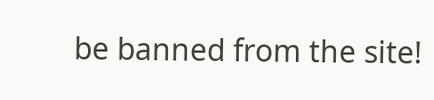be banned from the site!